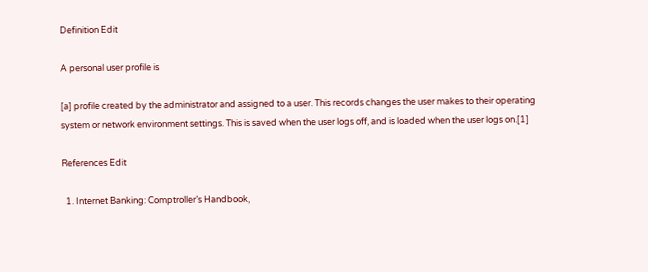Definition Edit

A personal user profile is

[a] profile created by the administrator and assigned to a user. This records changes the user makes to their operating system or network environment settings. This is saved when the user logs off, and is loaded when the user logs on.[1]

References Edit

  1. Internet Banking: Comptroller’s Handbook,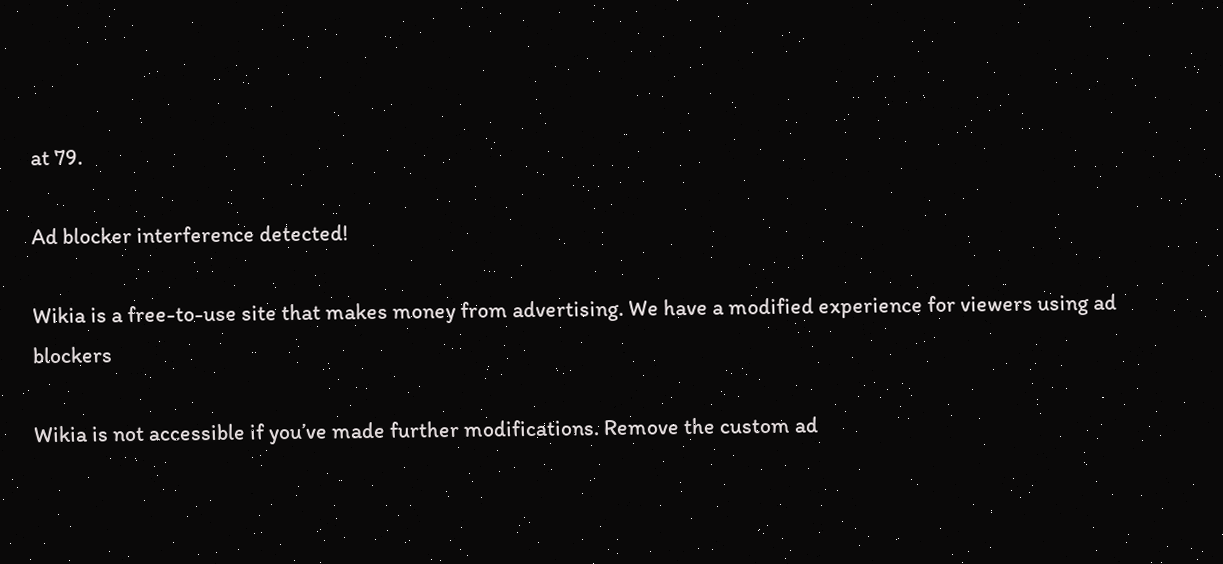at 79.

Ad blocker interference detected!

Wikia is a free-to-use site that makes money from advertising. We have a modified experience for viewers using ad blockers

Wikia is not accessible if you’ve made further modifications. Remove the custom ad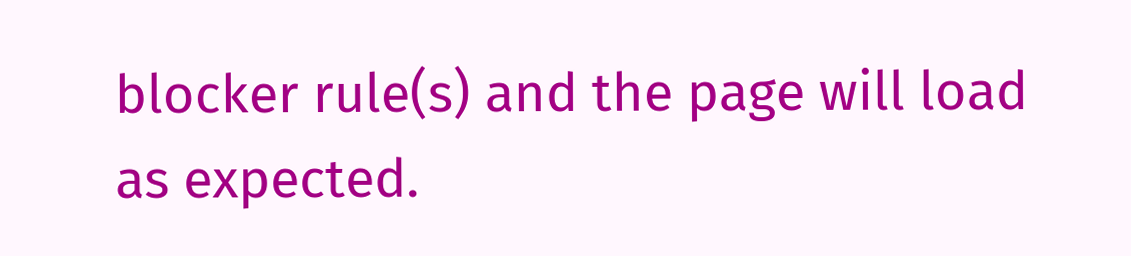blocker rule(s) and the page will load as expected.